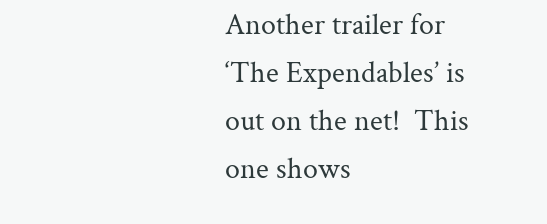Another trailer for ‘The Expendables’ is out on the net!  This one shows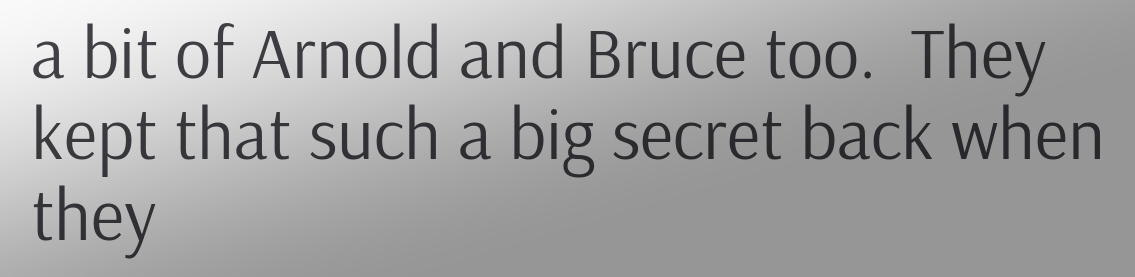a bit of Arnold and Bruce too.  They kept that such a big secret back when they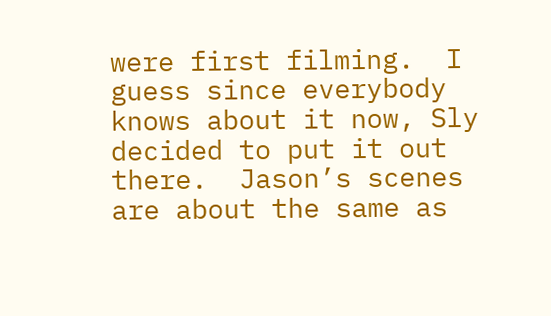were first filming.  I guess since everybody knows about it now, Sly decided to put it out there.  Jason’s scenes are about the same as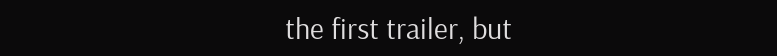the first trailer, but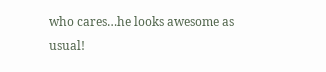who cares…he looks awesome as usual!